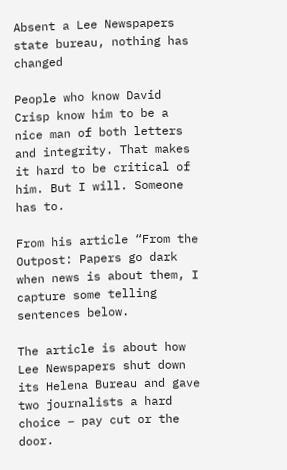Absent a Lee Newspapers state bureau, nothing has changed

People who know David Crisp know him to be a nice man of both letters and integrity. That makes it hard to be critical of him. But I will. Someone has to.

From his article “From the Outpost: Papers go dark when news is about them, I capture some telling sentences below.

The article is about how Lee Newspapers shut down its Helena Bureau and gave two journalists a hard choice – pay cut or the door.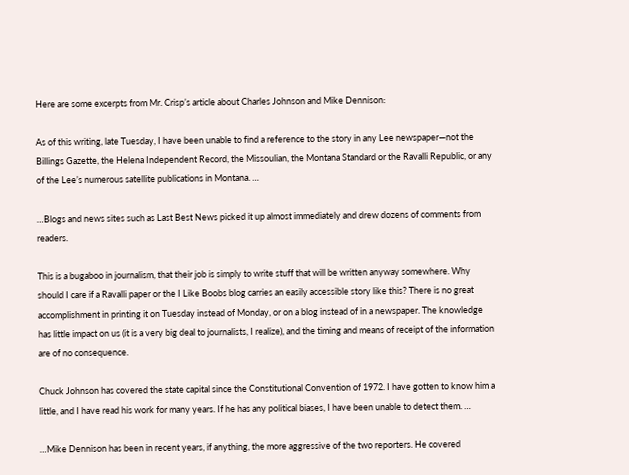Here are some excerpts from Mr. Crisp’s article about Charles Johnson and Mike Dennison:

As of this writing, late Tuesday, I have been unable to find a reference to the story in any Lee newspaper—not the Billings Gazette, the Helena Independent Record, the Missoulian, the Montana Standard or the Ravalli Republic, or any of the Lee’s numerous satellite publications in Montana. …

…Blogs and news sites such as Last Best News picked it up almost immediately and drew dozens of comments from readers.

This is a bugaboo in journalism, that their job is simply to write stuff that will be written anyway somewhere. Why should I care if a Ravalli paper or the I Like Boobs blog carries an easily accessible story like this? There is no great accomplishment in printing it on Tuesday instead of Monday, or on a blog instead of in a newspaper. The knowledge has little impact on us (it is a very big deal to journalists, I realize), and the timing and means of receipt of the information are of no consequence.

Chuck Johnson has covered the state capital since the Constitutional Convention of 1972. I have gotten to know him a little, and I have read his work for many years. If he has any political biases, I have been unable to detect them. …

…Mike Dennison has been in recent years, if anything, the more aggressive of the two reporters. He covered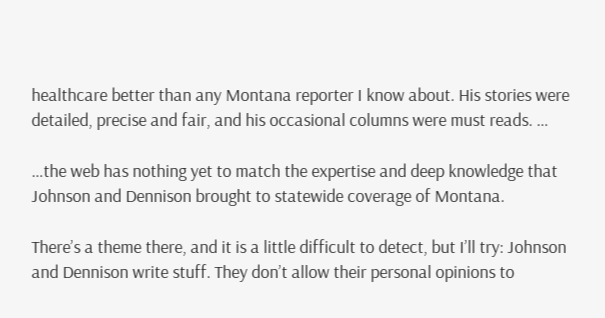healthcare better than any Montana reporter I know about. His stories were detailed, precise and fair, and his occasional columns were must reads. …

…the web has nothing yet to match the expertise and deep knowledge that Johnson and Dennison brought to statewide coverage of Montana.

There’s a theme there, and it is a little difficult to detect, but I’ll try: Johnson and Dennison write stuff. They don’t allow their personal opinions to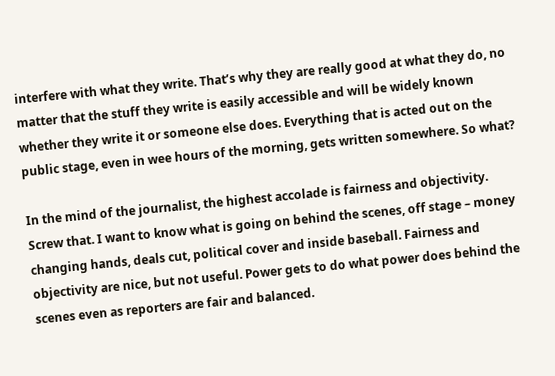interfere with what they write. That’s why they are really good at what they do, no matter that the stuff they write is easily accessible and will be widely known whether they write it or someone else does. Everything that is acted out on the public stage, even in wee hours of the morning, gets written somewhere. So what?

In the mind of the journalist, the highest accolade is fairness and objectivity. Screw that. I want to know what is going on behind the scenes, off stage – money changing hands, deals cut, political cover and inside baseball. Fairness and objectivity are nice, but not useful. Power gets to do what power does behind the scenes even as reporters are fair and balanced.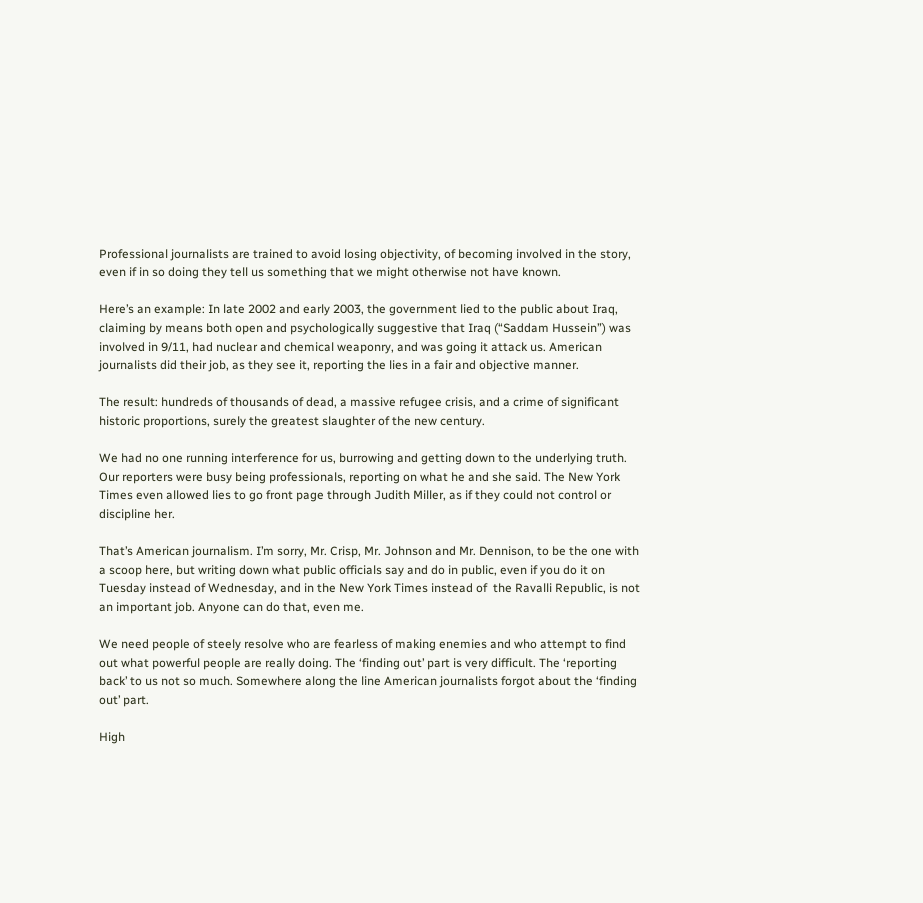Professional journalists are trained to avoid losing objectivity, of becoming involved in the story, even if in so doing they tell us something that we might otherwise not have known.

Here’s an example: In late 2002 and early 2003, the government lied to the public about Iraq, claiming by means both open and psychologically suggestive that Iraq (“Saddam Hussein”) was involved in 9/11, had nuclear and chemical weaponry, and was going it attack us. American journalists did their job, as they see it, reporting the lies in a fair and objective manner.

The result: hundreds of thousands of dead, a massive refugee crisis, and a crime of significant historic proportions, surely the greatest slaughter of the new century.

We had no one running interference for us, burrowing and getting down to the underlying truth. Our reporters were busy being professionals, reporting on what he and she said. The New York Times even allowed lies to go front page through Judith Miller, as if they could not control or discipline her.

That’s American journalism. I’m sorry, Mr. Crisp, Mr. Johnson and Mr. Dennison, to be the one with a scoop here, but writing down what public officials say and do in public, even if you do it on Tuesday instead of Wednesday, and in the New York Times instead of  the Ravalli Republic, is not an important job. Anyone can do that, even me.

We need people of steely resolve who are fearless of making enemies and who attempt to find out what powerful people are really doing. The ‘finding out’ part is very difficult. The ‘reporting back’ to us not so much. Somewhere along the line American journalists forgot about the ‘finding out’ part.

High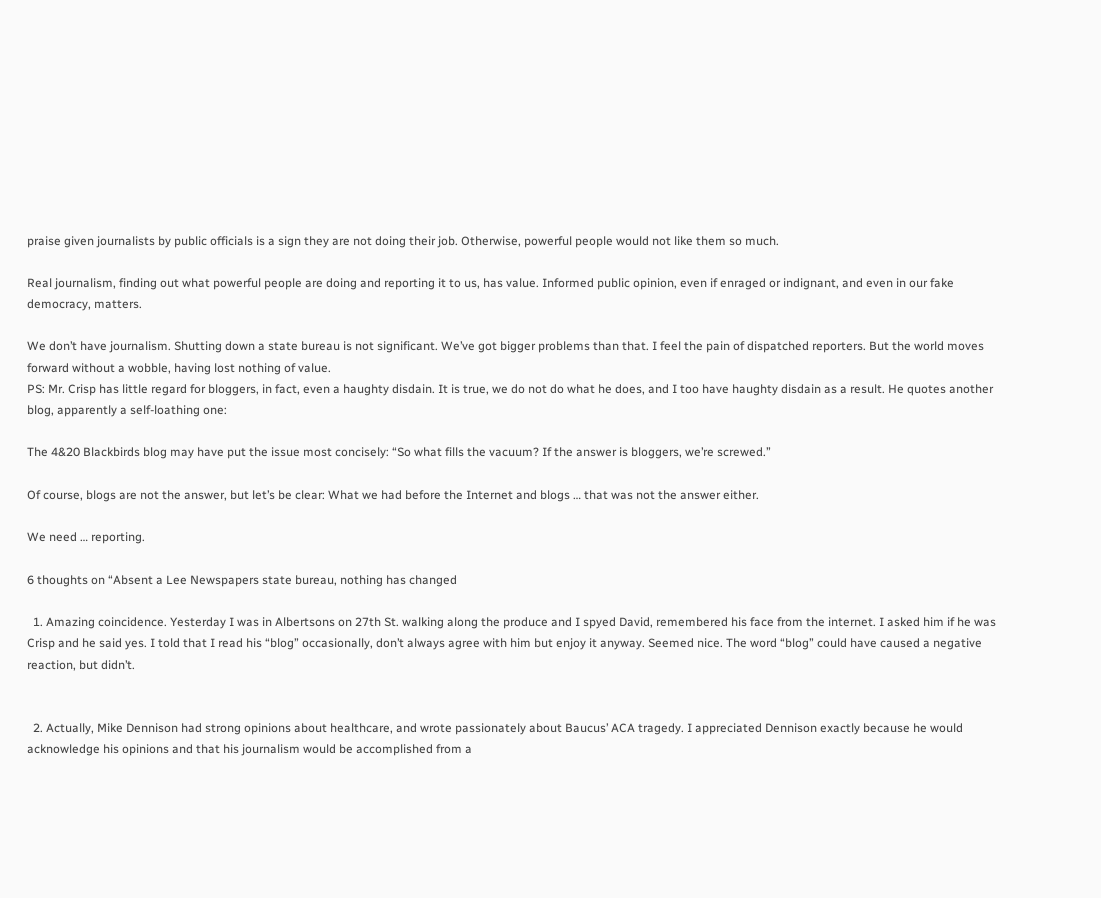praise given journalists by public officials is a sign they are not doing their job. Otherwise, powerful people would not like them so much.

Real journalism, finding out what powerful people are doing and reporting it to us, has value. Informed public opinion, even if enraged or indignant, and even in our fake democracy, matters.

We don’t have journalism. Shutting down a state bureau is not significant. We’ve got bigger problems than that. I feel the pain of dispatched reporters. But the world moves forward without a wobble, having lost nothing of value.
PS: Mr. Crisp has little regard for bloggers, in fact, even a haughty disdain. It is true, we do not do what he does, and I too have haughty disdain as a result. He quotes another blog, apparently a self-loathing one:

The 4&20 Blackbirds blog may have put the issue most concisely: “So what fills the vacuum? If the answer is bloggers, we’re screwed.”

Of course, blogs are not the answer, but let’s be clear: What we had before the Internet and blogs … that was not the answer either.

We need … reporting.

6 thoughts on “Absent a Lee Newspapers state bureau, nothing has changed

  1. Amazing coincidence. Yesterday I was in Albertsons on 27th St. walking along the produce and I spyed David, remembered his face from the internet. I asked him if he was Crisp and he said yes. I told that I read his “blog” occasionally, don’t always agree with him but enjoy it anyway. Seemed nice. The word “blog” could have caused a negative reaction, but didn’t.


  2. Actually, Mike Dennison had strong opinions about healthcare, and wrote passionately about Baucus’ ACA tragedy. I appreciated Dennison exactly because he would acknowledge his opinions and that his journalism would be accomplished from a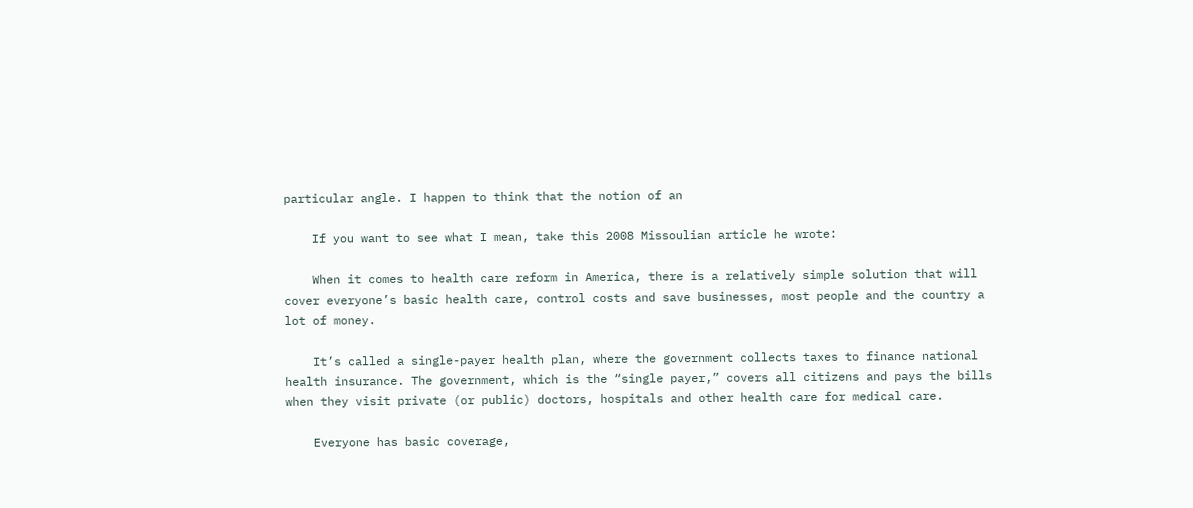particular angle. I happen to think that the notion of an

    If you want to see what I mean, take this 2008 Missoulian article he wrote:

    When it comes to health care reform in America, there is a relatively simple solution that will cover everyone’s basic health care, control costs and save businesses, most people and the country a lot of money.

    It’s called a single-payer health plan, where the government collects taxes to finance national health insurance. The government, which is the “single payer,” covers all citizens and pays the bills when they visit private (or public) doctors, hospitals and other health care for medical care.

    Everyone has basic coverage,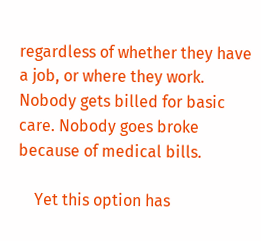regardless of whether they have a job, or where they work. Nobody gets billed for basic care. Nobody goes broke because of medical bills.

    Yet this option has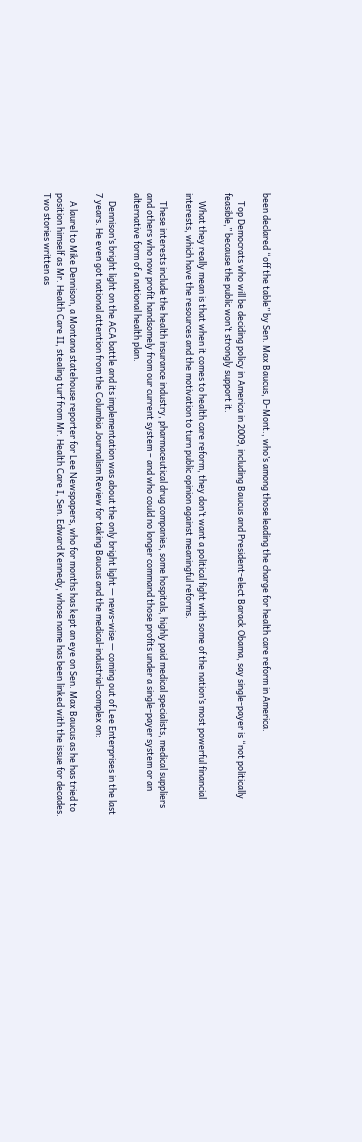been declared “off the table” by Sen. Max Baucus, D-Mont., who’s among those leading the charge for health care reform in America.

    Top Democrats who will be deciding policy in America in 2009, including Baucus and President-elect Barack Obama, say single-payer is “not politically feasible,” because the public won’t strongly support it.

    What they really mean is that when it comes to health care reform, they don’t want a political fight with some of the nation’s most powerful financial interests, which have the resources and the motivation to turn public opinion against meaningful reforms.

    These interests include the health insurance industry, pharmaceutical drug companies, some hospitals, highly paid medical specialists, medical suppliers and others who now profit handsomely from our current system – and who could no longer command those profits under a single-payer system or an alternative form of a national health plan.

    Dennison’s bright light on the ACA battle and its implementation was about the only bright light — news-wise — coming out of Lee Enterprises in the last 7 years. He even got national attention from the Columbia Journalism Review for taking Baucus and the medical-industrial-complex on:

    A laurel to Mike Dennison, a Montana statehouse reporter for Lee Newspapers, who for months has kept an eye on Sen. Max Baucus as he has tried to position himself as Mr. Health Care II, stealing turf from Mr. Health Care I, Sen. Edward Kennedy, whose name has been linked with the issue for decades. Two stories written as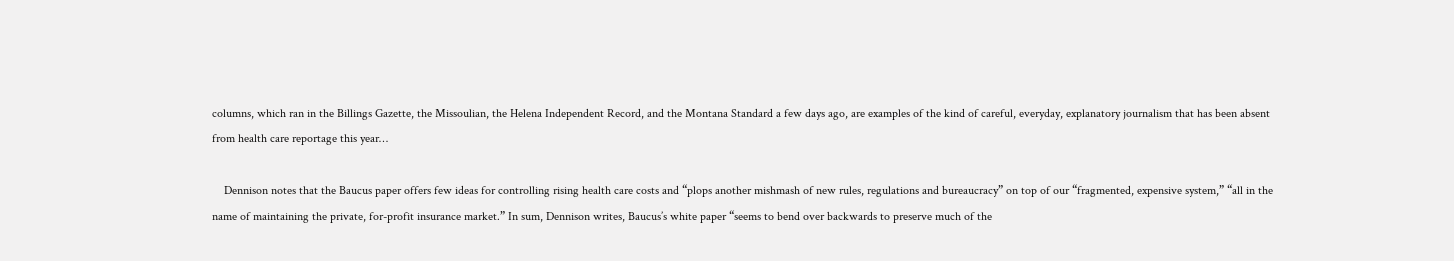columns, which ran in the Billings Gazette, the Missoulian, the Helena Independent Record, and the Montana Standard a few days ago, are examples of the kind of careful, everyday, explanatory journalism that has been absent from health care reportage this year…

    Dennison notes that the Baucus paper offers few ideas for controlling rising health care costs and “plops another mishmash of new rules, regulations and bureaucracy” on top of our “fragmented, expensive system,” “all in the name of maintaining the private, for-profit insurance market.” In sum, Dennison writes, Baucus’s white paper “seems to bend over backwards to preserve much of the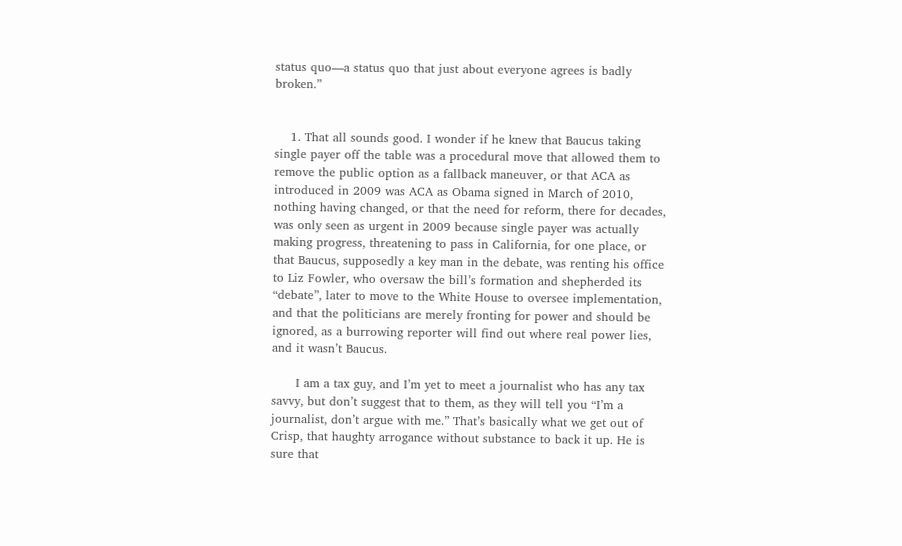status quo—a status quo that just about everyone agrees is badly broken.”


    1. That all sounds good. I wonder if he knew that Baucus taking single payer off the table was a procedural move that allowed them to remove the public option as a fallback maneuver, or that ACA as introduced in 2009 was ACA as Obama signed in March of 2010, nothing having changed, or that the need for reform, there for decades, was only seen as urgent in 2009 because single payer was actually making progress, threatening to pass in California, for one place, or that Baucus, supposedly a key man in the debate, was renting his office to Liz Fowler, who oversaw the bill’s formation and shepherded its “debate”, later to move to the White House to oversee implementation, and that the politicians are merely fronting for power and should be ignored, as a burrowing reporter will find out where real power lies, and it wasn’t Baucus.

      I am a tax guy, and I’m yet to meet a journalist who has any tax savvy, but don’t suggest that to them, as they will tell you “I’m a journalist, don’t argue with me.” That’s basically what we get out of Crisp, that haughty arrogance without substance to back it up. He is sure that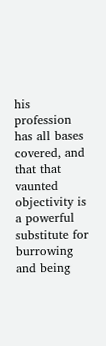his profession has all bases covered, and that that vaunted objectivity is a powerful substitute for burrowing and being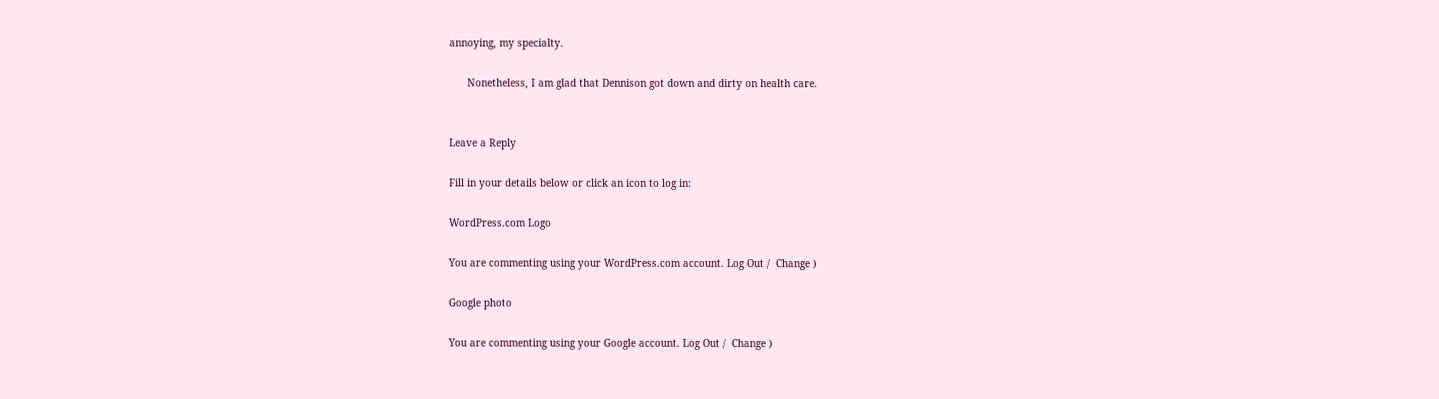annoying, my specialty.

      Nonetheless, I am glad that Dennison got down and dirty on health care.


Leave a Reply

Fill in your details below or click an icon to log in:

WordPress.com Logo

You are commenting using your WordPress.com account. Log Out /  Change )

Google photo

You are commenting using your Google account. Log Out /  Change )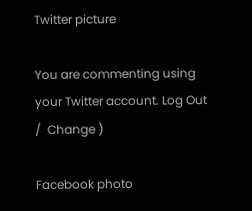Twitter picture

You are commenting using your Twitter account. Log Out /  Change )

Facebook photo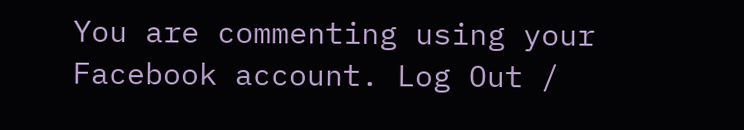You are commenting using your Facebook account. Log Out /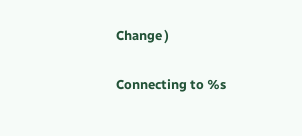Change )

Connecting to %s